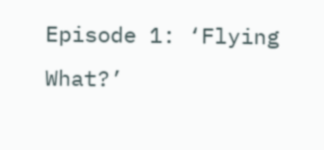Episode 1: ‘Flying What?’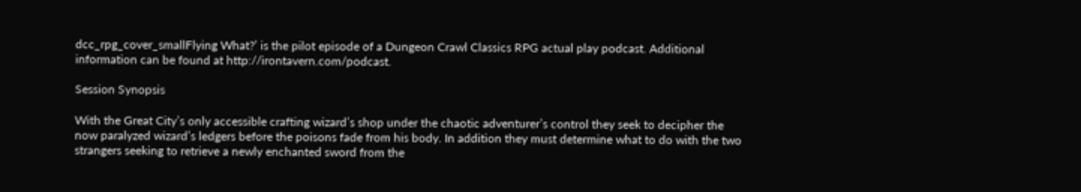dcc_rpg_cover_smallFlying What?’ is the pilot episode of a Dungeon Crawl Classics RPG actual play podcast. Additional information can be found at http://irontavern.com/podcast.

Session Synopsis

With the Great City’s only accessible crafting wizard’s shop under the chaotic adventurer’s control they seek to decipher the now paralyzed wizard’s ledgers before the poisons fade from his body. In addition they must determine what to do with the two strangers seeking to retrieve a newly enchanted sword from the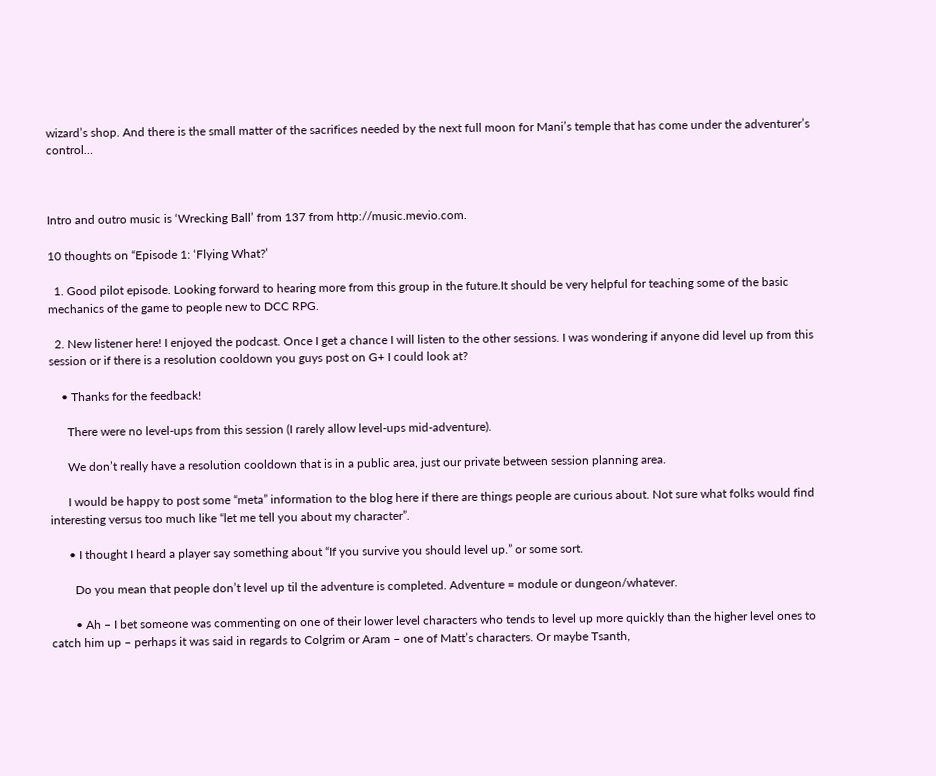wizard’s shop. And there is the small matter of the sacrifices needed by the next full moon for Mani’s temple that has come under the adventurer’s control…



Intro and outro music is ‘Wrecking Ball’ from 137 from http://music.mevio.com.

10 thoughts on “Episode 1: ‘Flying What?’

  1. Good pilot episode. Looking forward to hearing more from this group in the future.It should be very helpful for teaching some of the basic mechanics of the game to people new to DCC RPG.

  2. New listener here! I enjoyed the podcast. Once I get a chance I will listen to the other sessions. I was wondering if anyone did level up from this session or if there is a resolution cooldown you guys post on G+ I could look at?

    • Thanks for the feedback!

      There were no level-ups from this session (I rarely allow level-ups mid-adventure).

      We don’t really have a resolution cooldown that is in a public area, just our private between session planning area.

      I would be happy to post some “meta” information to the blog here if there are things people are curious about. Not sure what folks would find interesting versus too much like “let me tell you about my character”.

      • I thought I heard a player say something about “If you survive you should level up.” or some sort.

        Do you mean that people don’t level up til the adventure is completed. Adventure = module or dungeon/whatever.

        • Ah – I bet someone was commenting on one of their lower level characters who tends to level up more quickly than the higher level ones to catch him up – perhaps it was said in regards to Colgrim or Aram – one of Matt’s characters. Or maybe Tsanth,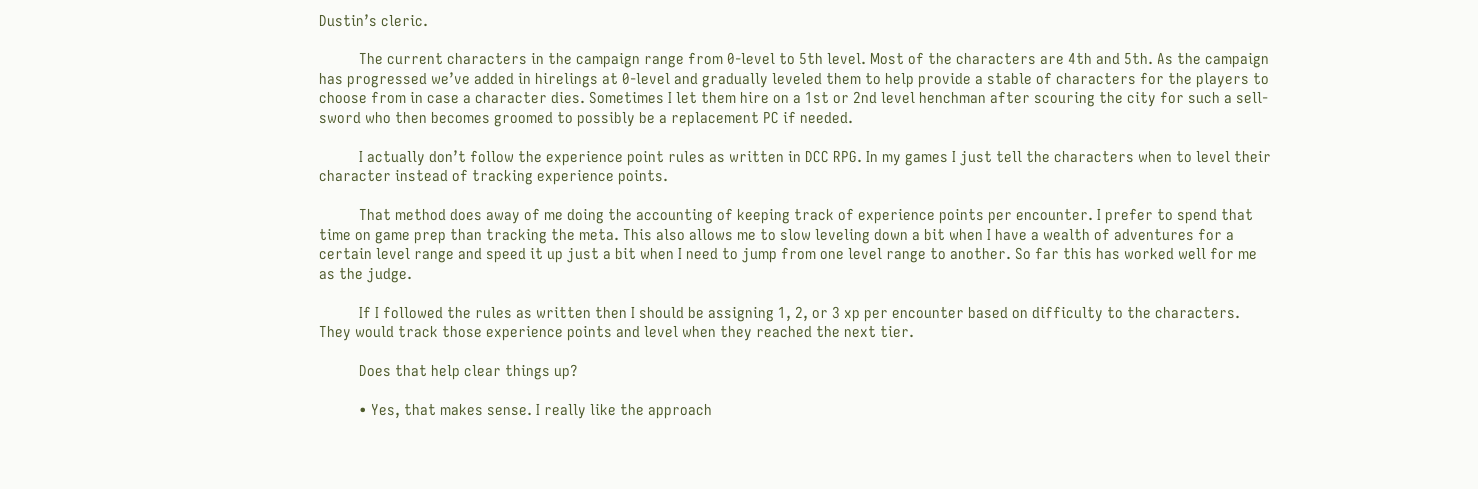Dustin’s cleric.

          The current characters in the campaign range from 0-level to 5th level. Most of the characters are 4th and 5th. As the campaign has progressed we’ve added in hirelings at 0-level and gradually leveled them to help provide a stable of characters for the players to choose from in case a character dies. Sometimes I let them hire on a 1st or 2nd level henchman after scouring the city for such a sell-sword who then becomes groomed to possibly be a replacement PC if needed.

          I actually don’t follow the experience point rules as written in DCC RPG. In my games I just tell the characters when to level their character instead of tracking experience points.

          That method does away of me doing the accounting of keeping track of experience points per encounter. I prefer to spend that time on game prep than tracking the meta. This also allows me to slow leveling down a bit when I have a wealth of adventures for a certain level range and speed it up just a bit when I need to jump from one level range to another. So far this has worked well for me as the judge.

          If I followed the rules as written then I should be assigning 1, 2, or 3 xp per encounter based on difficulty to the characters. They would track those experience points and level when they reached the next tier.

          Does that help clear things up?

          • Yes, that makes sense. I really like the approach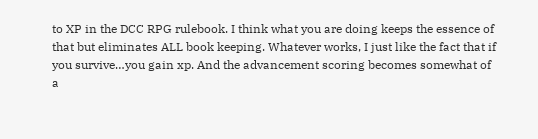to XP in the DCC RPG rulebook. I think what you are doing keeps the essence of that but eliminates ALL book keeping. Whatever works, I just like the fact that if you survive…you gain xp. And the advancement scoring becomes somewhat of a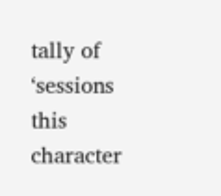tally of ‘sessions this character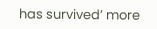has survived’ more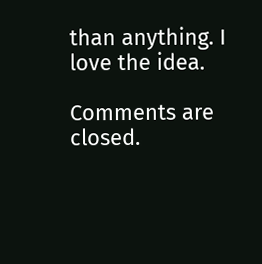than anything. I love the idea.

Comments are closed.